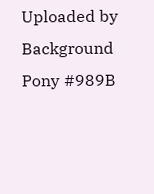Uploaded by Background Pony #989B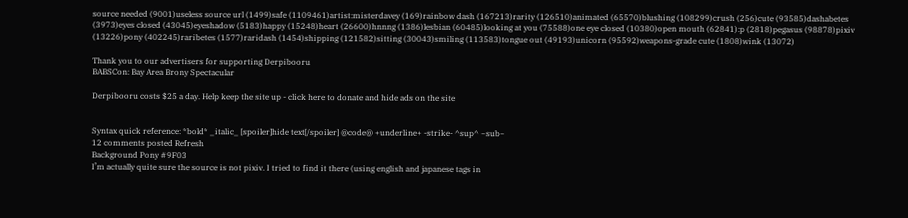source needed (9001)useless source url (1499)safe (1109461)artist:misterdavey (169)rainbow dash (167213)rarity (126510)animated (65570)blushing (108299)crush (256)cute (93585)dashabetes (3973)eyes closed (43045)eyeshadow (5183)happy (15248)heart (26600)hnnng (1386)lesbian (60485)looking at you (75588)one eye closed (10380)open mouth (62841):p (2818)pegasus (98878)pixiv (13226)pony (402245)raribetes (1577)raridash (1454)shipping (121582)sitting (30043)smiling (113583)tongue out (49193)unicorn (95592)weapons-grade cute (1808)wink (13072)

Thank you to our advertisers for supporting Derpibooru
BABSCon: Bay Area Brony Spectacular

Derpibooru costs $25 a day. Help keep the site up - click here to donate and hide ads on the site


Syntax quick reference: *bold* _italic_ [spoiler]hide text[/spoiler] @code@ +underline+ -strike- ^sup^ ~sub~
12 comments posted Refresh
Background Pony #9F03
I’m actually quite sure the source is not pixiv. I tried to find it there (using english and japanese tags in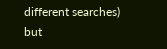different searches) but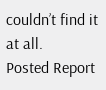couldn’t find it at all.
Posted Report